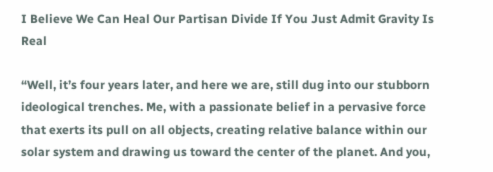I Believe We Can Heal Our Partisan Divide If You Just Admit Gravity Is Real

“Well, it’s four years later, and here we are, still dug into our stubborn ideological trenches. Me, with a passionate belief in a pervasive force that exerts its pull on all objects, creating relative balance within our solar system and drawing us toward the center of the planet. And you,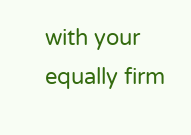with your equally firm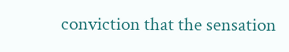conviction that the sensation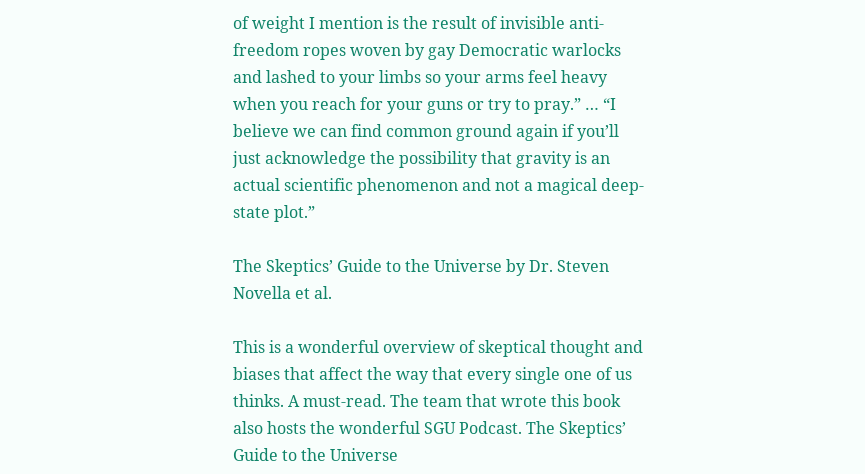of weight I mention is the result of invisible anti-freedom ropes woven by gay Democratic warlocks and lashed to your limbs so your arms feel heavy when you reach for your guns or try to pray.” … “I believe we can find common ground again if you’ll just acknowledge the possibility that gravity is an actual scientific phenomenon and not a magical deep-state plot.”

The Skeptics’ Guide to the Universe by Dr. Steven Novella et al.

This is a wonderful overview of skeptical thought and biases that affect the way that every single one of us thinks. A must-read. The team that wrote this book also hosts the wonderful SGU Podcast. The Skeptics’ Guide to the Universe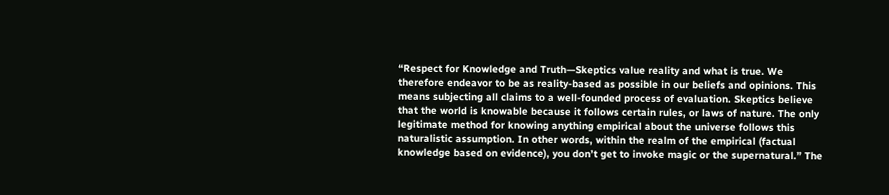“Respect for Knowledge and Truth—Skeptics value reality and what is true. We therefore endeavor to be as reality-based as possible in our beliefs and opinions. This means subjecting all claims to a well-founded process of evaluation. Skeptics believe that the world is knowable because it follows certain rules, or laws of nature. The only legitimate method for knowing anything empirical about the universe follows this naturalistic assumption. In other words, within the realm of the empirical (factual knowledge based on evidence), you don’t get to invoke magic or the supernatural.” The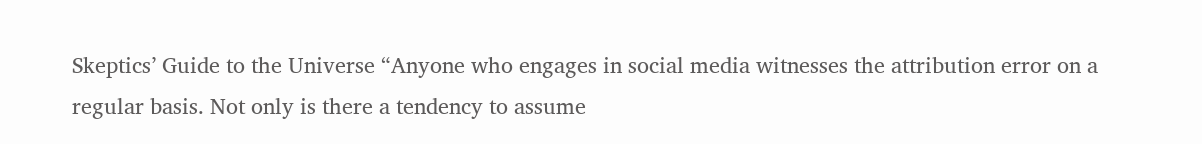Skeptics’ Guide to the Universe “Anyone who engages in social media witnesses the attribution error on a regular basis. Not only is there a tendency to assume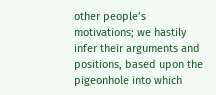other people’s motivations; we hastily infer their arguments and positions, based upon the pigeonhole into which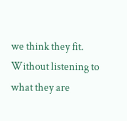we think they fit. Without listening to what they are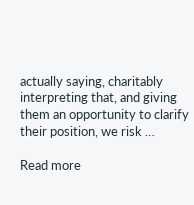actually saying, charitably interpreting that, and giving them an opportunity to clarify their position, we risk …

Read more